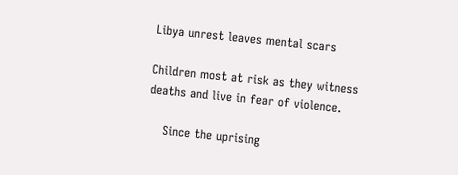Libya unrest leaves mental scars

Children most at risk as they witness deaths and live in fear of violence.

    Since the uprising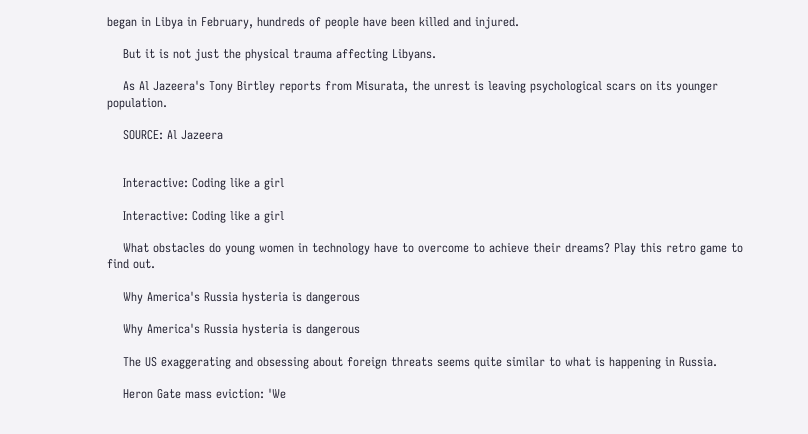began in Libya in February, hundreds of people have been killed and injured.

    But it is not just the physical trauma affecting Libyans.

    As Al Jazeera's Tony Birtley reports from Misurata, the unrest is leaving psychological scars on its younger population.

    SOURCE: Al Jazeera


    Interactive: Coding like a girl

    Interactive: Coding like a girl

    What obstacles do young women in technology have to overcome to achieve their dreams? Play this retro game to find out.

    Why America's Russia hysteria is dangerous

    Why America's Russia hysteria is dangerous

    The US exaggerating and obsessing about foreign threats seems quite similar to what is happening in Russia.

    Heron Gate mass eviction: 'We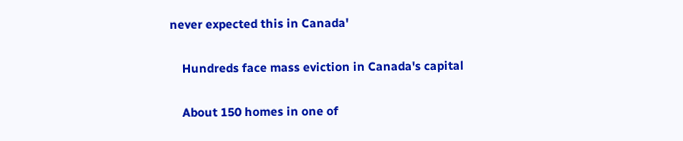never expected this in Canada'

    Hundreds face mass eviction in Canada's capital

    About 150 homes in one of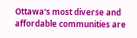Ottawa's most diverse and affordable communities are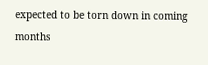expected to be torn down in coming months